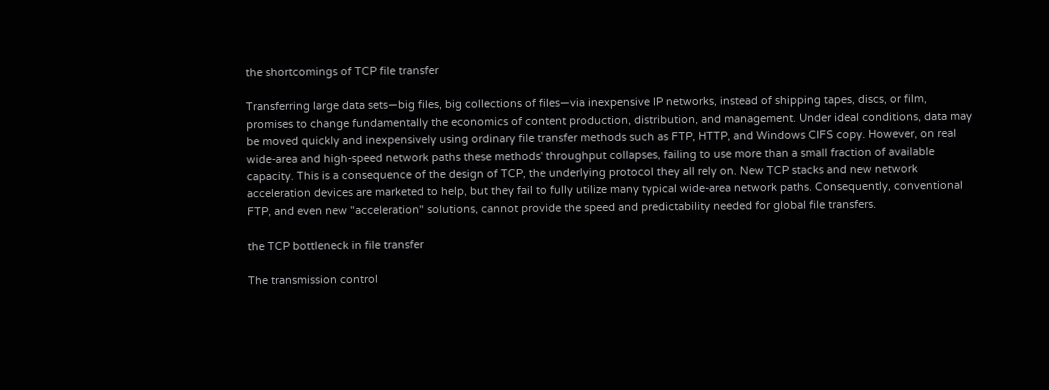the shortcomings of TCP file transfer

Transferring large data sets—big files, big collections of files—via inexpensive IP networks, instead of shipping tapes, discs, or film, promises to change fundamentally the economics of content production, distribution, and management. Under ideal conditions, data may be moved quickly and inexpensively using ordinary file transfer methods such as FTP, HTTP, and Windows CIFS copy. However, on real wide-area and high-speed network paths these methods' throughput collapses, failing to use more than a small fraction of available capacity. This is a consequence of the design of TCP, the underlying protocol they all rely on. New TCP stacks and new network acceleration devices are marketed to help, but they fail to fully utilize many typical wide-area network paths. Consequently, conventional FTP, and even new "acceleration" solutions, cannot provide the speed and predictability needed for global file transfers.

the TCP bottleneck in file transfer

The transmission control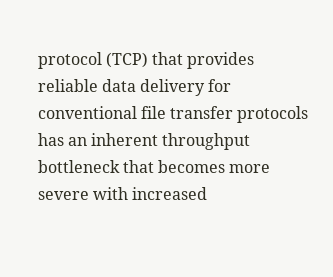protocol (TCP) that provides reliable data delivery for conventional file transfer protocols has an inherent throughput bottleneck that becomes more severe with increased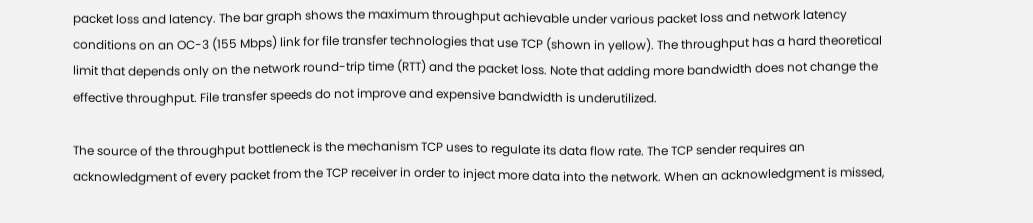packet loss and latency. The bar graph shows the maximum throughput achievable under various packet loss and network latency conditions on an OC-3 (155 Mbps) link for file transfer technologies that use TCP (shown in yellow). The throughput has a hard theoretical limit that depends only on the network round-trip time (RTT) and the packet loss. Note that adding more bandwidth does not change the effective throughput. File transfer speeds do not improve and expensive bandwidth is underutilized.

The source of the throughput bottleneck is the mechanism TCP uses to regulate its data flow rate. The TCP sender requires an acknowledgment of every packet from the TCP receiver in order to inject more data into the network. When an acknowledgment is missed,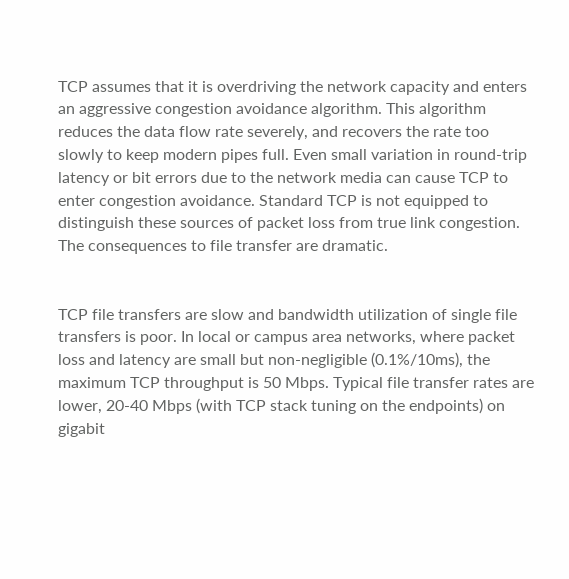TCP assumes that it is overdriving the network capacity and enters an aggressive congestion avoidance algorithm. This algorithm reduces the data flow rate severely, and recovers the rate too slowly to keep modern pipes full. Even small variation in round-trip latency or bit errors due to the network media can cause TCP to enter congestion avoidance. Standard TCP is not equipped to distinguish these sources of packet loss from true link congestion. The consequences to file transfer are dramatic.


TCP file transfers are slow and bandwidth utilization of single file transfers is poor. In local or campus area networks, where packet loss and latency are small but non-negligible (0.1%/10ms), the maximum TCP throughput is 50 Mbps. Typical file transfer rates are lower, 20-40 Mbps (with TCP stack tuning on the endpoints) on gigabit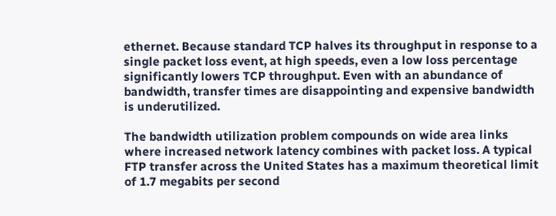ethernet. Because standard TCP halves its throughput in response to a single packet loss event, at high speeds, even a low loss percentage significantly lowers TCP throughput. Even with an abundance of bandwidth, transfer times are disappointing and expensive bandwidth is underutilized.

The bandwidth utilization problem compounds on wide area links where increased network latency combines with packet loss. A typical FTP transfer across the United States has a maximum theoretical limit of 1.7 megabits per second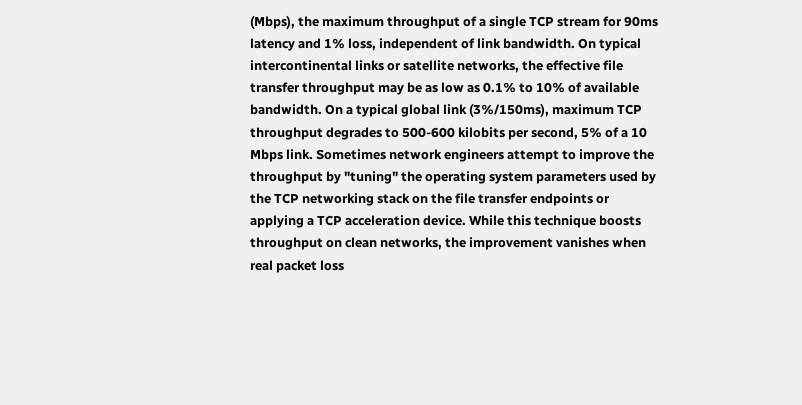(Mbps), the maximum throughput of a single TCP stream for 90ms latency and 1% loss, independent of link bandwidth. On typical intercontinental links or satellite networks, the effective file transfer throughput may be as low as 0.1% to 10% of available bandwidth. On a typical global link (3%/150ms), maximum TCP throughput degrades to 500-600 kilobits per second, 5% of a 10 Mbps link. Sometimes network engineers attempt to improve the throughput by "tuning" the operating system parameters used by the TCP networking stack on the file transfer endpoints or applying a TCP acceleration device. While this technique boosts throughput on clean networks, the improvement vanishes when real packet loss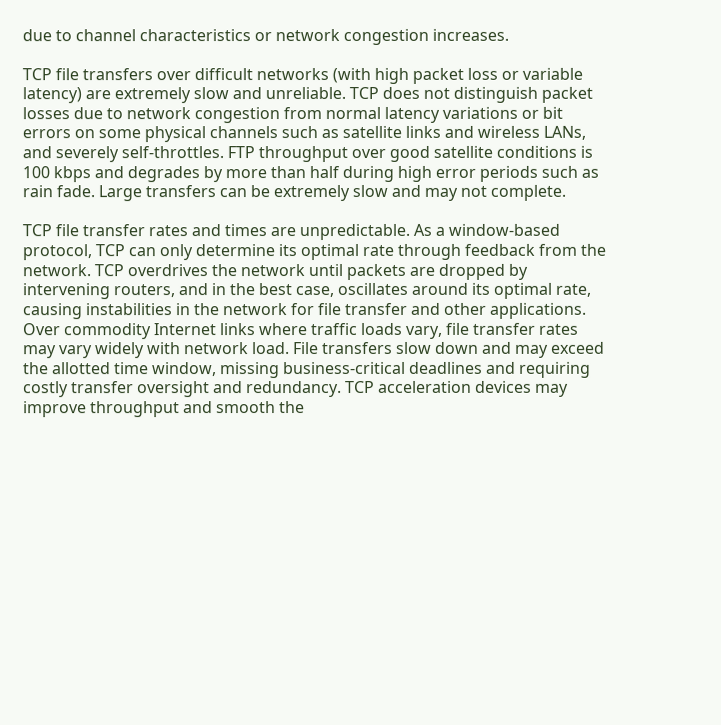due to channel characteristics or network congestion increases.

TCP file transfers over difficult networks (with high packet loss or variable latency) are extremely slow and unreliable. TCP does not distinguish packet losses due to network congestion from normal latency variations or bit errors on some physical channels such as satellite links and wireless LANs, and severely self-throttles. FTP throughput over good satellite conditions is 100 kbps and degrades by more than half during high error periods such as rain fade. Large transfers can be extremely slow and may not complete.

TCP file transfer rates and times are unpredictable. As a window-based protocol, TCP can only determine its optimal rate through feedback from the network. TCP overdrives the network until packets are dropped by intervening routers, and in the best case, oscillates around its optimal rate, causing instabilities in the network for file transfer and other applications. Over commodity Internet links where traffic loads vary, file transfer rates may vary widely with network load. File transfers slow down and may exceed the allotted time window, missing business-critical deadlines and requiring costly transfer oversight and redundancy. TCP acceleration devices may improve throughput and smooth the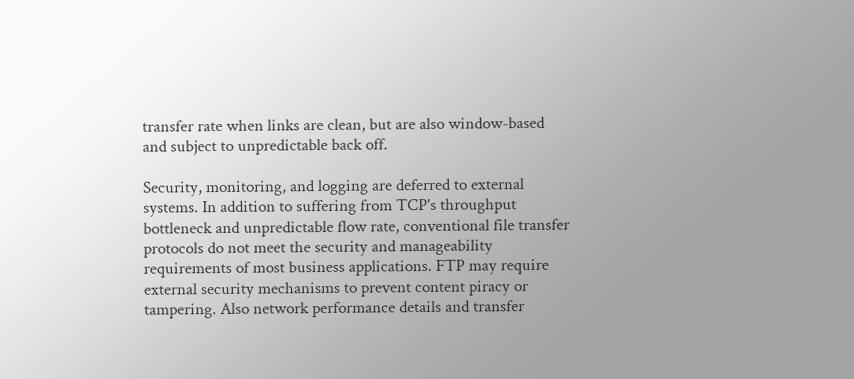transfer rate when links are clean, but are also window-based and subject to unpredictable back off.

Security, monitoring, and logging are deferred to external systems. In addition to suffering from TCP's throughput bottleneck and unpredictable flow rate, conventional file transfer protocols do not meet the security and manageability requirements of most business applications. FTP may require external security mechanisms to prevent content piracy or tampering. Also network performance details and transfer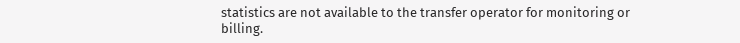statistics are not available to the transfer operator for monitoring or billing.